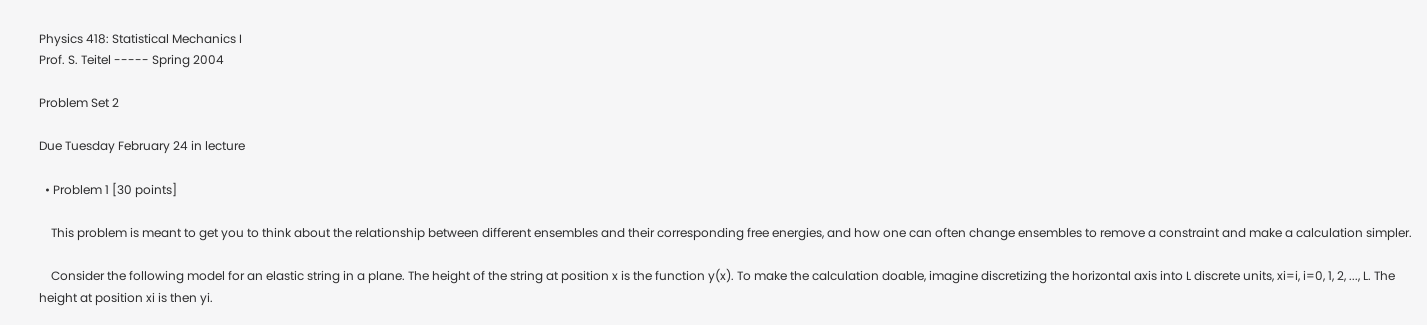Physics 418: Statistical Mechanics I
Prof. S. Teitel ----- Spring 2004

Problem Set 2

Due Tuesday February 24 in lecture

  • Problem 1 [30 points]

    This problem is meant to get you to think about the relationship between different ensembles and their corresponding free energies, and how one can often change ensembles to remove a constraint and make a calculation simpler.

    Consider the following model for an elastic string in a plane. The height of the string at position x is the function y(x). To make the calculation doable, imagine discretizing the horizontal axis into L discrete units, xi=i, i=0, 1, 2, ..., L. The height at position xi is then yi.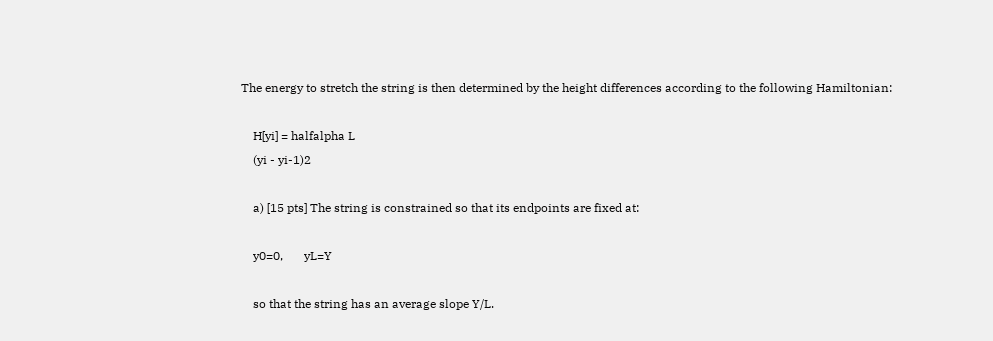The energy to stretch the string is then determined by the height differences according to the following Hamiltonian:

    H[yi] = halfalpha L
    (yi - yi-1)2

    a) [15 pts] The string is constrained so that its endpoints are fixed at:

    y0=0,       yL=Y

    so that the string has an average slope Y/L.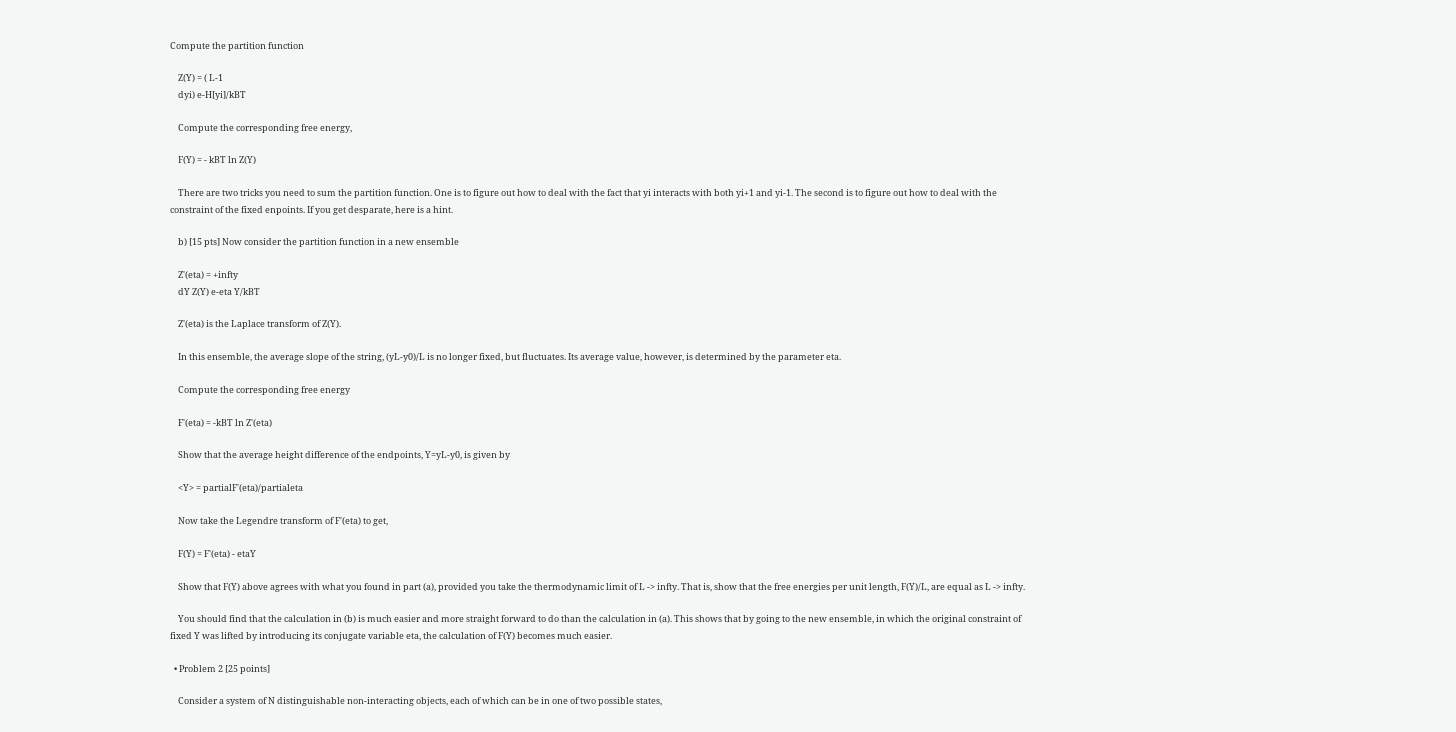Compute the partition function

    Z(Y) = ( L-1
    dyi) e-H[yi]/kBT

    Compute the corresponding free energy,

    F(Y) = - kBT ln Z(Y)

    There are two tricks you need to sum the partition function. One is to figure out how to deal with the fact that yi interacts with both yi+1 and yi-1. The second is to figure out how to deal with the constraint of the fixed enpoints. If you get desparate, here is a hint.

    b) [15 pts] Now consider the partition function in a new ensemble

    Z'(eta) = +infty
    dY Z(Y) e-eta Y/kBT

    Z'(eta) is the Laplace transform of Z(Y).

    In this ensemble, the average slope of the string, (yL-y0)/L is no longer fixed, but fluctuates. Its average value, however, is determined by the parameter eta.

    Compute the corresponding free energy

    F'(eta) = -kBT ln Z'(eta)

    Show that the average height difference of the endpoints, Y=yL-y0, is given by

    <Y> = partialF'(eta)/partialeta

    Now take the Legendre transform of F'(eta) to get,

    F(Y) = F'(eta) - etaY

    Show that F(Y) above agrees with what you found in part (a), provided you take the thermodynamic limit of L -> infty. That is, show that the free energies per unit length, F(Y)/L, are equal as L -> infty.

    You should find that the calculation in (b) is much easier and more straight forward to do than the calculation in (a). This shows that by going to the new ensemble, in which the original constraint of fixed Y was lifted by introducing its conjugate variable eta, the calculation of F(Y) becomes much easier.

  • Problem 2 [25 points]

    Consider a system of N distinguishable non-interacting objects, each of which can be in one of two possible states,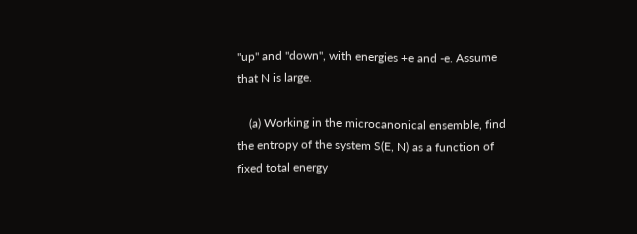"up" and "down", with energies +e and -e. Assume that N is large.

    (a) Working in the microcanonical ensemble, find the entropy of the system S(E, N) as a function of fixed total energy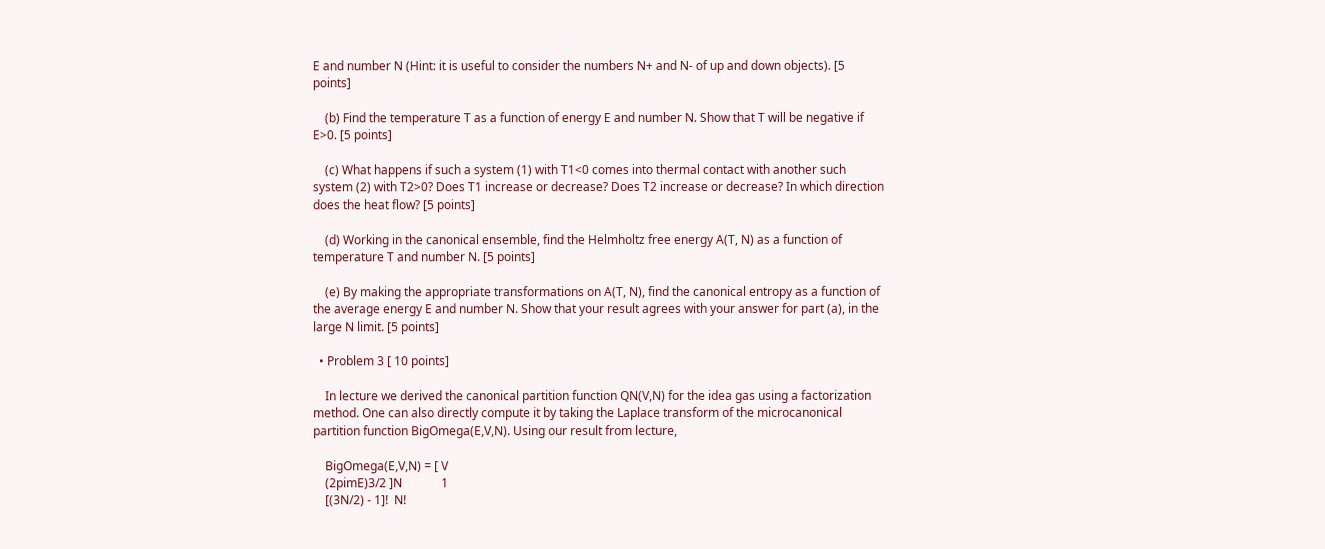E and number N (Hint: it is useful to consider the numbers N+ and N- of up and down objects). [5 points]

    (b) Find the temperature T as a function of energy E and number N. Show that T will be negative if E>0. [5 points]

    (c) What happens if such a system (1) with T1<0 comes into thermal contact with another such system (2) with T2>0? Does T1 increase or decrease? Does T2 increase or decrease? In which direction does the heat flow? [5 points]

    (d) Working in the canonical ensemble, find the Helmholtz free energy A(T, N) as a function of temperature T and number N. [5 points]

    (e) By making the appropriate transformations on A(T, N), find the canonical entropy as a function of the average energy E and number N. Show that your result agrees with your answer for part (a), in the large N limit. [5 points]

  • Problem 3 [ 10 points]

    In lecture we derived the canonical partition function QN(V,N) for the idea gas using a factorization method. One can also directly compute it by taking the Laplace transform of the microcanonical partition function BigOmega(E,V,N). Using our result from lecture,

    BigOmega(E,V,N) = [ V
    (2pimE)3/2 ]N             1
    [(3N/2) - 1]!  N!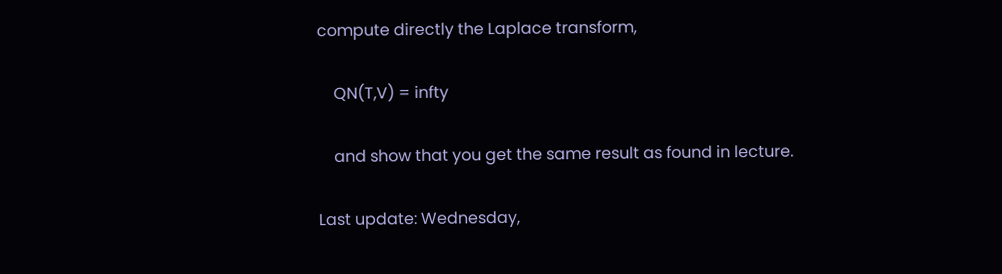compute directly the Laplace transform,

    QN(T,V) = infty

    and show that you get the same result as found in lecture.

Last update: Wednesday,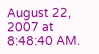August 22, 2007 at 8:48:40 AM.